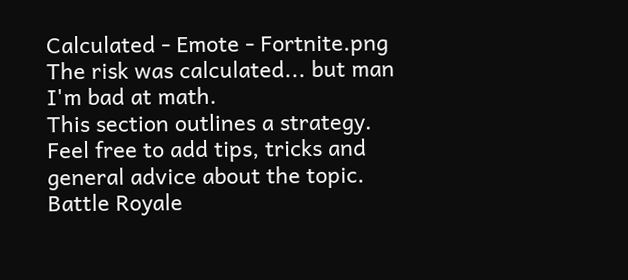Calculated - Emote - Fortnite.png
The risk was calculated... but man I'm bad at math.
This section outlines a strategy. Feel free to add tips, tricks and general advice about the topic.
Battle Royale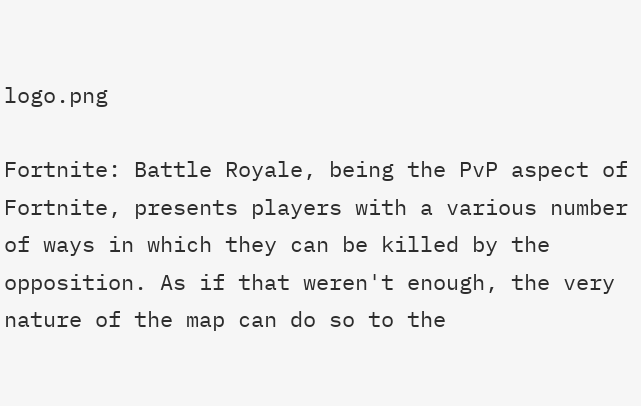logo.png

Fortnite: Battle Royale, being the PvP aspect of Fortnite, presents players with a various number of ways in which they can be killed by the opposition. As if that weren't enough, the very nature of the map can do so to the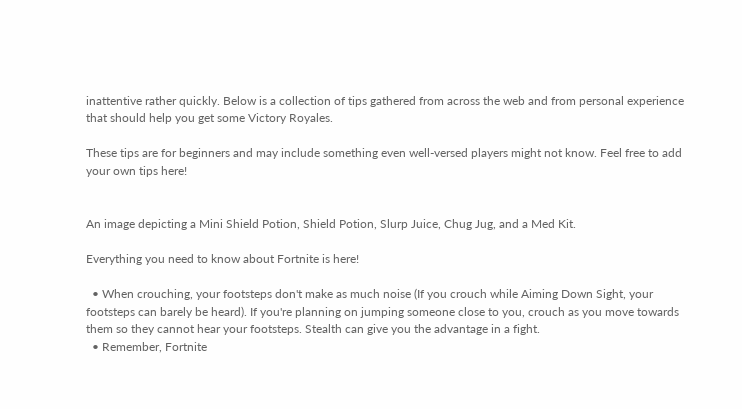inattentive rather quickly. Below is a collection of tips gathered from across the web and from personal experience that should help you get some Victory Royales.

These tips are for beginners and may include something even well-versed players might not know. Feel free to add your own tips here!


An image depicting a Mini Shield Potion, Shield Potion, Slurp Juice, Chug Jug, and a Med Kit.

Everything you need to know about Fortnite is here!

  • When crouching, your footsteps don't make as much noise (If you crouch while Aiming Down Sight, your footsteps can barely be heard). If you're planning on jumping someone close to you, crouch as you move towards them so they cannot hear your footsteps. Stealth can give you the advantage in a fight.
  • Remember, Fortnite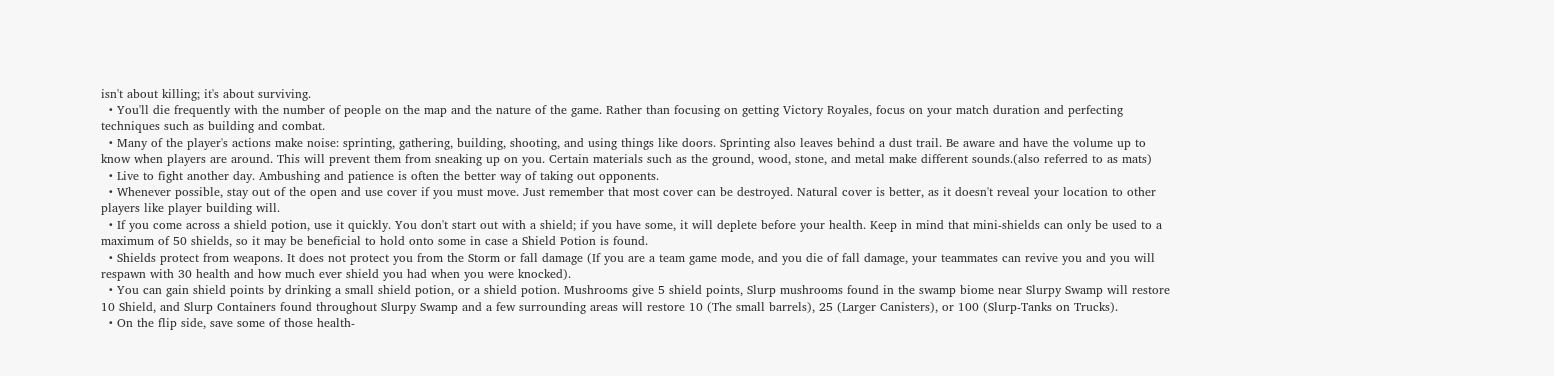isn't about killing; it's about surviving.
  • You'll die frequently with the number of people on the map and the nature of the game. Rather than focusing on getting Victory Royales, focus on your match duration and perfecting techniques such as building and combat.
  • Many of the player's actions make noise: sprinting, gathering, building, shooting, and using things like doors. Sprinting also leaves behind a dust trail. Be aware and have the volume up to know when players are around. This will prevent them from sneaking up on you. Certain materials such as the ground, wood, stone, and metal make different sounds.(also referred to as mats)
  • Live to fight another day. Ambushing and patience is often the better way of taking out opponents.
  • Whenever possible, stay out of the open and use cover if you must move. Just remember that most cover can be destroyed. Natural cover is better, as it doesn't reveal your location to other players like player building will.
  • If you come across a shield potion, use it quickly. You don't start out with a shield; if you have some, it will deplete before your health. Keep in mind that mini-shields can only be used to a maximum of 50 shields, so it may be beneficial to hold onto some in case a Shield Potion is found.
  • Shields protect from weapons. It does not protect you from the Storm or fall damage (If you are a team game mode, and you die of fall damage, your teammates can revive you and you will respawn with 30 health and how much ever shield you had when you were knocked).
  • You can gain shield points by drinking a small shield potion, or a shield potion. Mushrooms give 5 shield points, Slurp mushrooms found in the swamp biome near Slurpy Swamp will restore 10 Shield, and Slurp Containers found throughout Slurpy Swamp and a few surrounding areas will restore 10 (The small barrels), 25 (Larger Canisters), or 100 (Slurp-Tanks on Trucks).
  • On the flip side, save some of those health-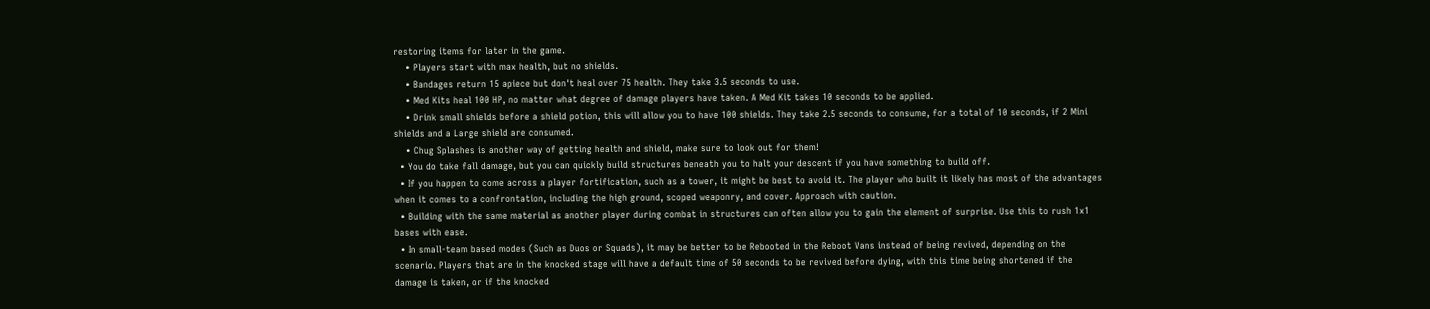restoring items for later in the game.
    • Players start with max health, but no shields.
    • Bandages return 15 apiece but don't heal over 75 health. They take 3.5 seconds to use.
    • Med Kits heal 100 HP, no matter what degree of damage players have taken. A Med Kit takes 10 seconds to be applied.
    • Drink small shields before a shield potion, this will allow you to have 100 shields. They take 2.5 seconds to consume, for a total of 10 seconds, if 2 Mini shields and a Large shield are consumed.
    • Chug Splashes is another way of getting health and shield, make sure to look out for them!
  • You do take fall damage, but you can quickly build structures beneath you to halt your descent if you have something to build off.
  • If you happen to come across a player fortification, such as a tower, it might be best to avoid it. The player who built it likely has most of the advantages when it comes to a confrontation, including the high ground, scoped weaponry, and cover. Approach with caution.
  • Building with the same material as another player during combat in structures can often allow you to gain the element of surprise. Use this to rush 1x1 bases with ease.
  • In small-team based modes (Such as Duos or Squads), it may be better to be Rebooted in the Reboot Vans instead of being revived, depending on the scenario. Players that are in the knocked stage will have a default time of 50 seconds to be revived before dying, with this time being shortened if the damage is taken, or if the knocked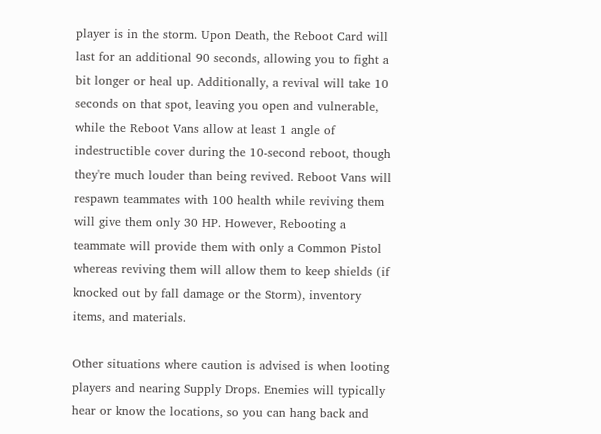player is in the storm. Upon Death, the Reboot Card will last for an additional 90 seconds, allowing you to fight a bit longer or heal up. Additionally, a revival will take 10 seconds on that spot, leaving you open and vulnerable, while the Reboot Vans allow at least 1 angle of indestructible cover during the 10-second reboot, though they're much louder than being revived. Reboot Vans will respawn teammates with 100 health while reviving them will give them only 30 HP. However, Rebooting a teammate will provide them with only a Common Pistol whereas reviving them will allow them to keep shields (if knocked out by fall damage or the Storm), inventory items, and materials.

Other situations where caution is advised is when looting players and nearing Supply Drops. Enemies will typically hear or know the locations, so you can hang back and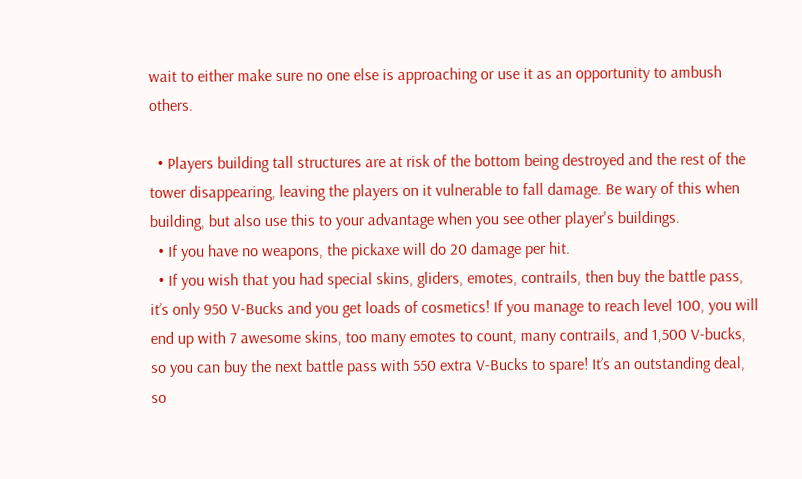wait to either make sure no one else is approaching or use it as an opportunity to ambush others.

  • Players building tall structures are at risk of the bottom being destroyed and the rest of the tower disappearing, leaving the players on it vulnerable to fall damage. Be wary of this when building, but also use this to your advantage when you see other player's buildings.
  • If you have no weapons, the pickaxe will do 20 damage per hit.
  • If you wish that you had special skins, gliders, emotes, contrails, then buy the battle pass, it’s only 950 V-Bucks and you get loads of cosmetics! If you manage to reach level 100, you will end up with 7 awesome skins, too many emotes to count, many contrails, and 1,500 V-bucks, so you can buy the next battle pass with 550 extra V-Bucks to spare! It’s an outstanding deal, so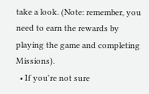take a look. (Note: remember, you need to earn the rewards by playing the game and completing Missions).
  • If you're not sure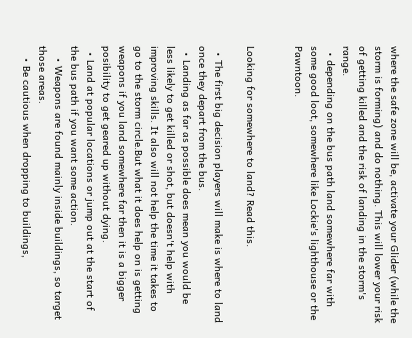where the safe zone will be, activate your Glider (while the storm is forming) and do nothing. This will lower your risk of getting killed and the risk of landing in the storm's range.
  • depending on the bus path land somewhere far with some good loot, somewhere like Lockie's lighthouse or the Pawntoon.


Looking for somewhere to land? Read this.

  • The first big decision players will make is where to land once they depart from the bus.
  • Landing as far as possible does mean you would be less likely to get killed or shot, but doesn't help with improving skills. It also will not help the time it takes to go to the storm circle.But what it does help on is getting weapons if you land somewhere far then it is a bigger posibility to get geared up without dying.
  • Land at popular locations or jump out at the start of the bus path if you want some action.
    • Weapons are found mainly inside buildings, so target those areas.
    • Be cautious when dropping to buildings,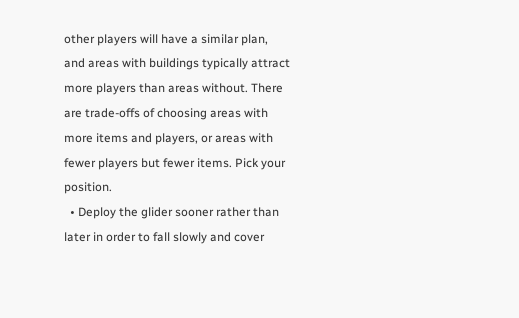other players will have a similar plan, and areas with buildings typically attract more players than areas without. There are trade-offs of choosing areas with more items and players, or areas with fewer players but fewer items. Pick your position.
  • Deploy the glider sooner rather than later in order to fall slowly and cover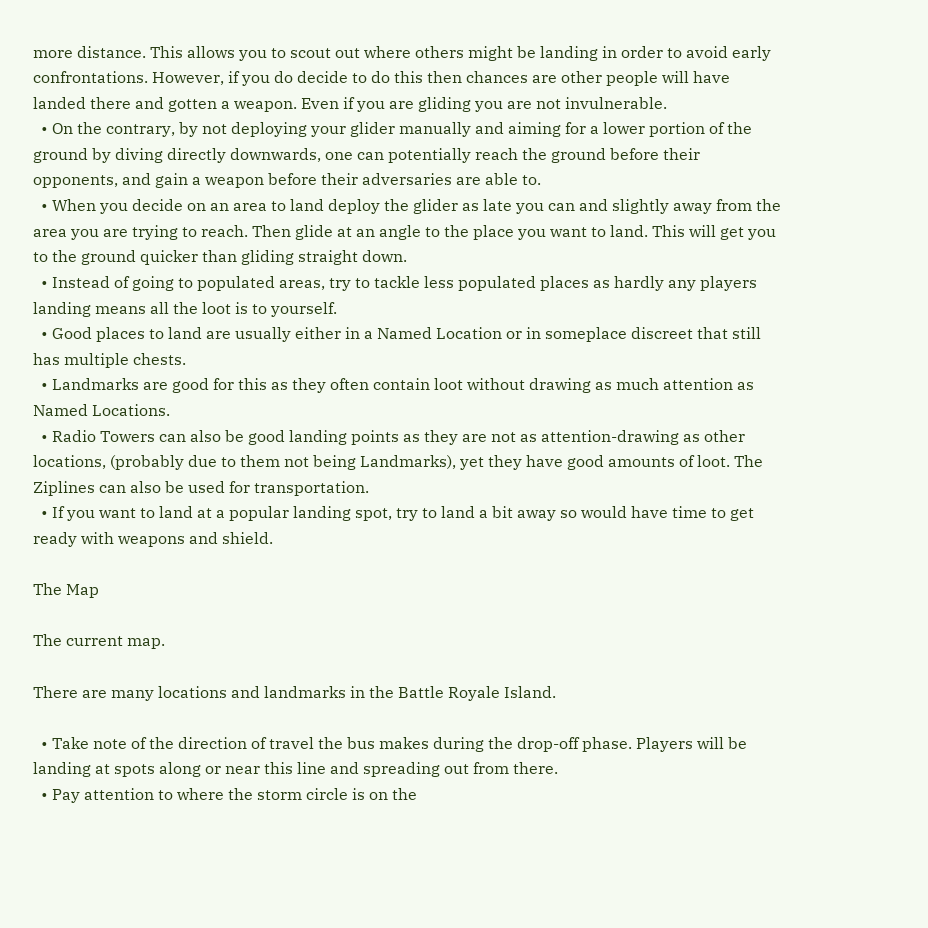more distance. This allows you to scout out where others might be landing in order to avoid early confrontations. However, if you do decide to do this then chances are other people will have landed there and gotten a weapon. Even if you are gliding you are not invulnerable.
  • On the contrary, by not deploying your glider manually and aiming for a lower portion of the ground by diving directly downwards, one can potentially reach the ground before their opponents, and gain a weapon before their adversaries are able to.
  • When you decide on an area to land deploy the glider as late you can and slightly away from the area you are trying to reach. Then glide at an angle to the place you want to land. This will get you to the ground quicker than gliding straight down.
  • Instead of going to populated areas, try to tackle less populated places as hardly any players landing means all the loot is to yourself.
  • Good places to land are usually either in a Named Location or in someplace discreet that still has multiple chests.
  • Landmarks are good for this as they often contain loot without drawing as much attention as Named Locations.
  • Radio Towers can also be good landing points as they are not as attention-drawing as other locations, (probably due to them not being Landmarks), yet they have good amounts of loot. The Ziplines can also be used for transportation.
  • If you want to land at a popular landing spot, try to land a bit away so would have time to get ready with weapons and shield.

The Map

The current map.

There are many locations and landmarks in the Battle Royale Island.

  • Take note of the direction of travel the bus makes during the drop-off phase. Players will be landing at spots along or near this line and spreading out from there.
  • Pay attention to where the storm circle is on the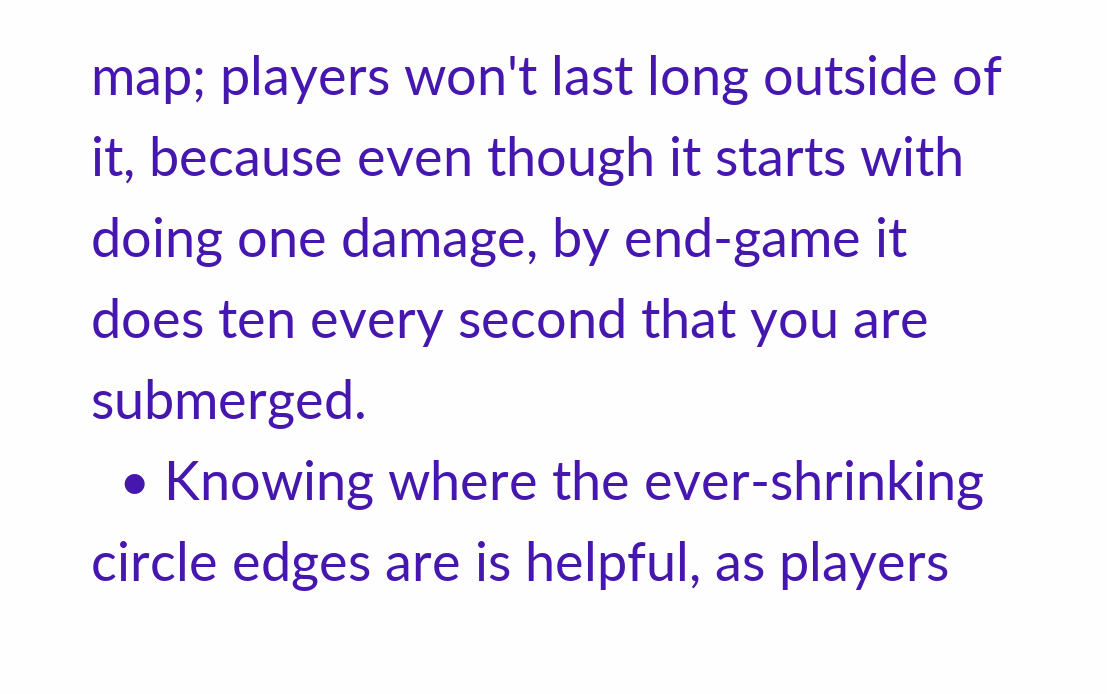map; players won't last long outside of it, because even though it starts with doing one damage, by end-game it does ten every second that you are submerged.
  • Knowing where the ever-shrinking circle edges are is helpful, as players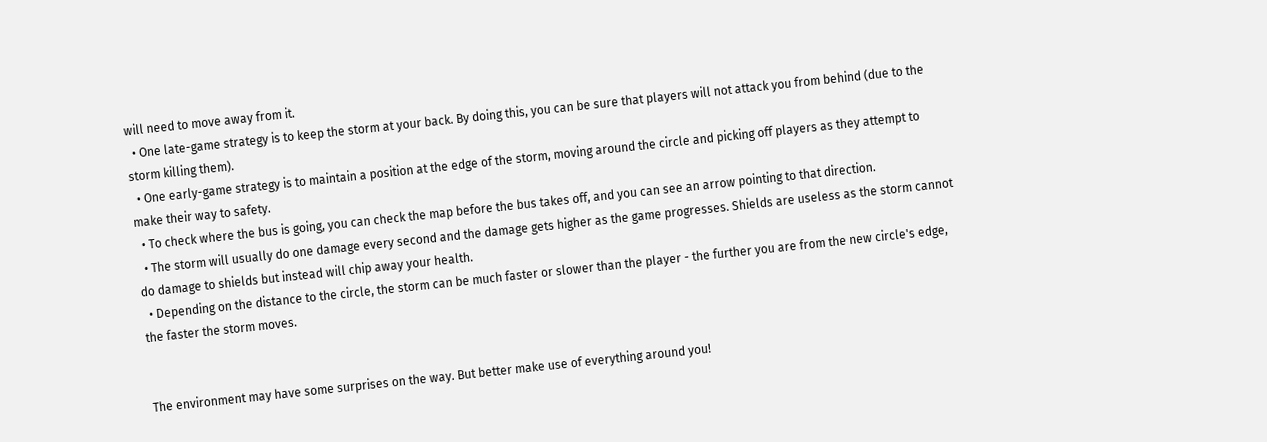will need to move away from it.
  • One late-game strategy is to keep the storm at your back. By doing this, you can be sure that players will not attack you from behind (due to the storm killing them).
  • One early-game strategy is to maintain a position at the edge of the storm, moving around the circle and picking off players as they attempt to make their way to safety.
  • To check where the bus is going, you can check the map before the bus takes off, and you can see an arrow pointing to that direction.
  • The storm will usually do one damage every second and the damage gets higher as the game progresses. Shields are useless as the storm cannot do damage to shields but instead will chip away your health.
  • Depending on the distance to the circle, the storm can be much faster or slower than the player - the further you are from the new circle's edge, the faster the storm moves.


The environment may have some surprises on the way. But better make use of everything around you!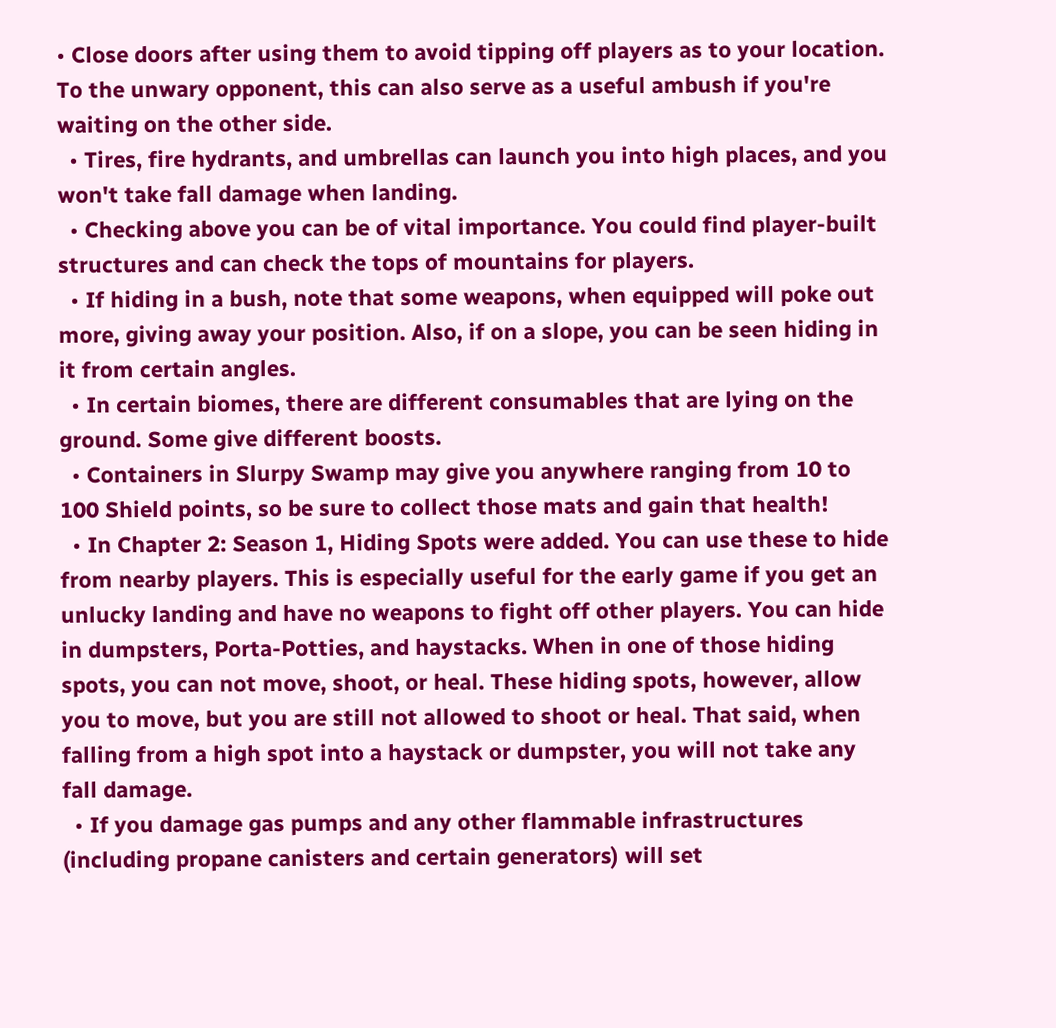• Close doors after using them to avoid tipping off players as to your location. To the unwary opponent, this can also serve as a useful ambush if you're waiting on the other side.
  • Tires, fire hydrants, and umbrellas can launch you into high places, and you won't take fall damage when landing.
  • Checking above you can be of vital importance. You could find player-built structures and can check the tops of mountains for players.
  • If hiding in a bush, note that some weapons, when equipped will poke out more, giving away your position. Also, if on a slope, you can be seen hiding in it from certain angles.
  • In certain biomes, there are different consumables that are lying on the ground. Some give different boosts.
  • Containers in Slurpy Swamp may give you anywhere ranging from 10 to 100 Shield points, so be sure to collect those mats and gain that health!
  • In Chapter 2: Season 1, Hiding Spots were added. You can use these to hide from nearby players. This is especially useful for the early game if you get an unlucky landing and have no weapons to fight off other players. You can hide in dumpsters, Porta-Potties, and haystacks. When in one of those hiding spots, you can not move, shoot, or heal. These hiding spots, however, allow you to move, but you are still not allowed to shoot or heal. That said, when falling from a high spot into a haystack or dumpster, you will not take any fall damage.
  • If you damage gas pumps and any other flammable infrastructures (including propane canisters and certain generators) will set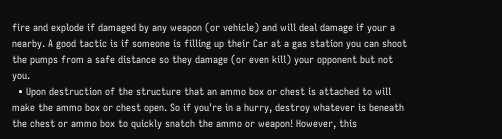fire and explode if damaged by any weapon (or vehicle) and will deal damage if your a nearby. A good tactic is if someone is filling up their Car at a gas station you can shoot the pumps from a safe distance so they damage (or even kill) your opponent but not you.
  • Upon destruction of the structure that an ammo box or chest is attached to will make the ammo box or chest open. So if you're in a hurry, destroy whatever is beneath the chest or ammo box to quickly snatch the ammo or weapon! However, this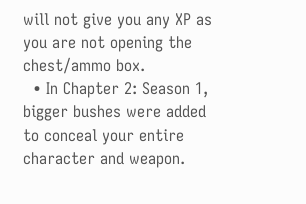will not give you any XP as you are not opening the chest/ammo box.
  • In Chapter 2: Season 1, bigger bushes were added to conceal your entire character and weapon.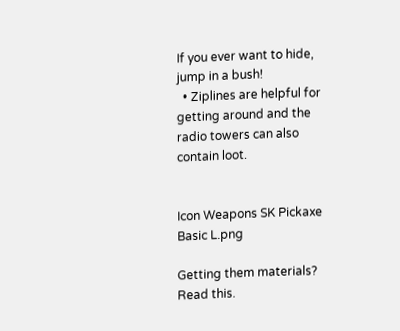If you ever want to hide, jump in a bush!
  • Ziplines are helpful for getting around and the radio towers can also contain loot.


Icon Weapons SK Pickaxe Basic L.png

Getting them materials? Read this.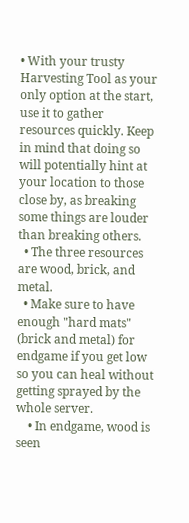• With your trusty Harvesting Tool as your only option at the start, use it to gather resources quickly. Keep in mind that doing so will potentially hint at your location to those close by, as breaking some things are louder than breaking others.
  • The three resources are wood, brick, and metal.
  • Make sure to have enough "hard mats" (brick and metal) for endgame if you get low so you can heal without getting sprayed by the whole server.
    • In endgame, wood is seen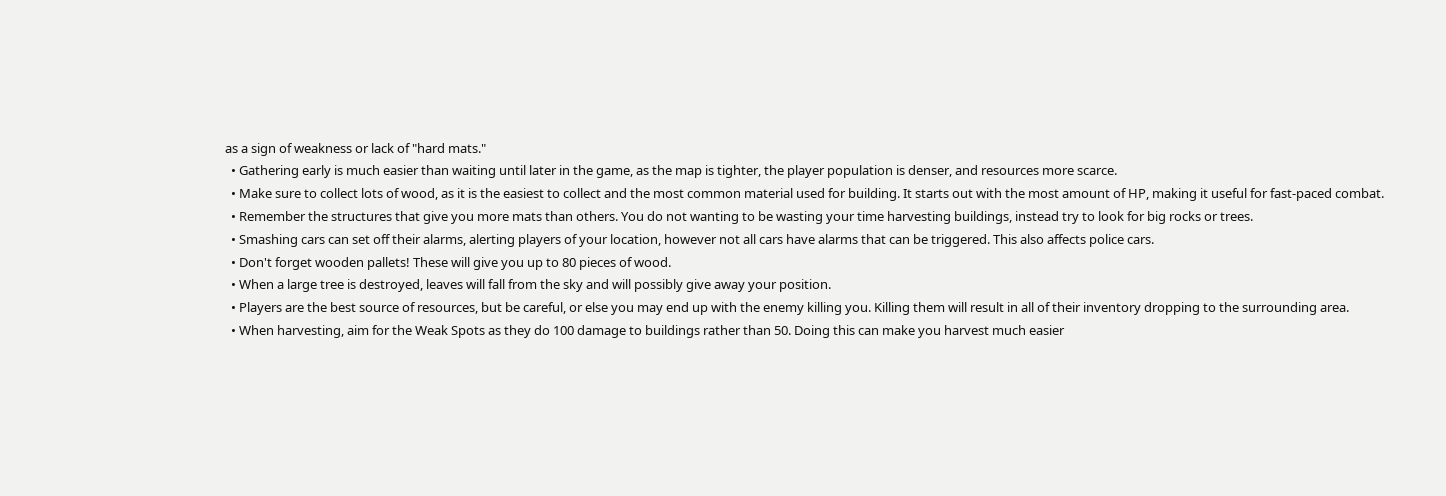as a sign of weakness or lack of "hard mats."
  • Gathering early is much easier than waiting until later in the game, as the map is tighter, the player population is denser, and resources more scarce.
  • Make sure to collect lots of wood, as it is the easiest to collect and the most common material used for building. It starts out with the most amount of HP, making it useful for fast-paced combat.
  • Remember the structures that give you more mats than others. You do not wanting to be wasting your time harvesting buildings, instead try to look for big rocks or trees.
  • Smashing cars can set off their alarms, alerting players of your location, however not all cars have alarms that can be triggered. This also affects police cars.
  • Don't forget wooden pallets! These will give you up to 80 pieces of wood.
  • When a large tree is destroyed, leaves will fall from the sky and will possibly give away your position.
  • Players are the best source of resources, but be careful, or else you may end up with the enemy killing you. Killing them will result in all of their inventory dropping to the surrounding area.
  • When harvesting, aim for the Weak Spots as they do 100 damage to buildings rather than 50. Doing this can make you harvest much easier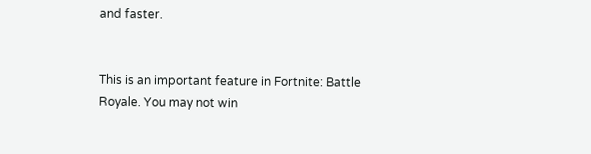and faster.


This is an important feature in Fortnite: Battle Royale. You may not win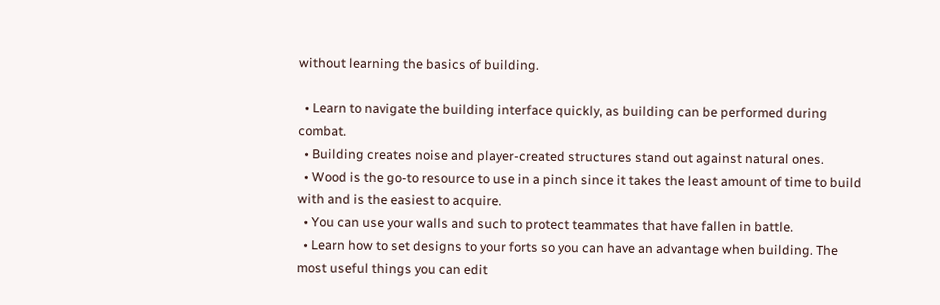without learning the basics of building.

  • Learn to navigate the building interface quickly, as building can be performed during combat.
  • Building creates noise and player-created structures stand out against natural ones.
  • Wood is the go-to resource to use in a pinch since it takes the least amount of time to build with and is the easiest to acquire.
  • You can use your walls and such to protect teammates that have fallen in battle.
  • Learn how to set designs to your forts so you can have an advantage when building. The most useful things you can edit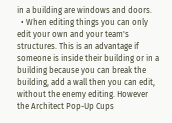in a building are windows and doors.
  • When editing things you can only edit your own and your team's structures. This is an advantage if someone is inside their building or in a building because you can break the building, add a wall then you can edit, without the enemy editing. However the Architect Pop-Up Cups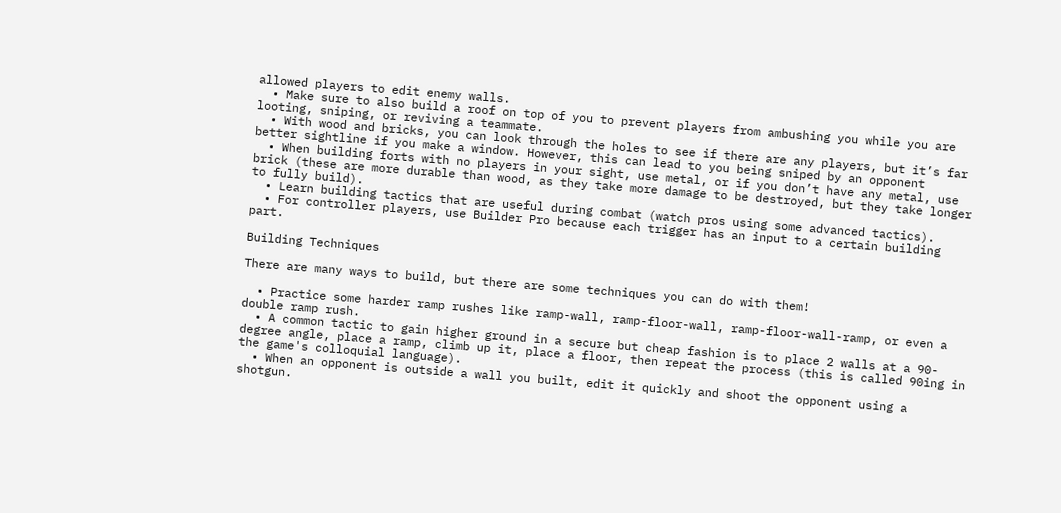allowed players to edit enemy walls.
  • Make sure to also build a roof on top of you to prevent players from ambushing you while you are looting, sniping, or reviving a teammate.
  • With wood and bricks, you can look through the holes to see if there are any players, but it’s far better sightline if you make a window. However, this can lead to you being sniped by an opponent
  • When building forts with no players in your sight, use metal, or if you don’t have any metal, use brick (these are more durable than wood, as they take more damage to be destroyed, but they take longer to fully build).
  • Learn building tactics that are useful during combat (watch pros using some advanced tactics).
  • For controller players, use Builder Pro because each trigger has an input to a certain building part.

Building Techniques

There are many ways to build, but there are some techniques you can do with them!

  • Practice some harder ramp rushes like ramp-wall, ramp-floor-wall, ramp-floor-wall-ramp, or even a double ramp rush.
  • A common tactic to gain higher ground in a secure but cheap fashion is to place 2 walls at a 90-degree angle, place a ramp, climb up it, place a floor, then repeat the process (this is called 90ing in the game's colloquial language).
  • When an opponent is outside a wall you built, edit it quickly and shoot the opponent using a shotgun.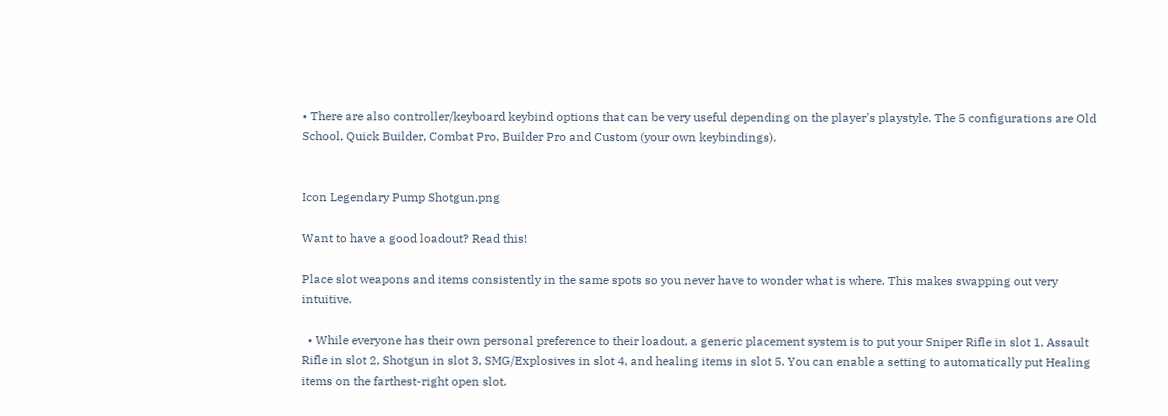• There are also controller/keyboard keybind options that can be very useful depending on the player's playstyle. The 5 configurations are Old School, Quick Builder, Combat Pro, Builder Pro and Custom (your own keybindings).


Icon Legendary Pump Shotgun.png

Want to have a good loadout? Read this!

Place slot weapons and items consistently in the same spots so you never have to wonder what is where. This makes swapping out very intuitive.

  • While everyone has their own personal preference to their loadout, a generic placement system is to put your Sniper Rifle in slot 1, Assault Rifle in slot 2, Shotgun in slot 3, SMG/Explosives in slot 4, and healing items in slot 5. You can enable a setting to automatically put Healing items on the farthest-right open slot.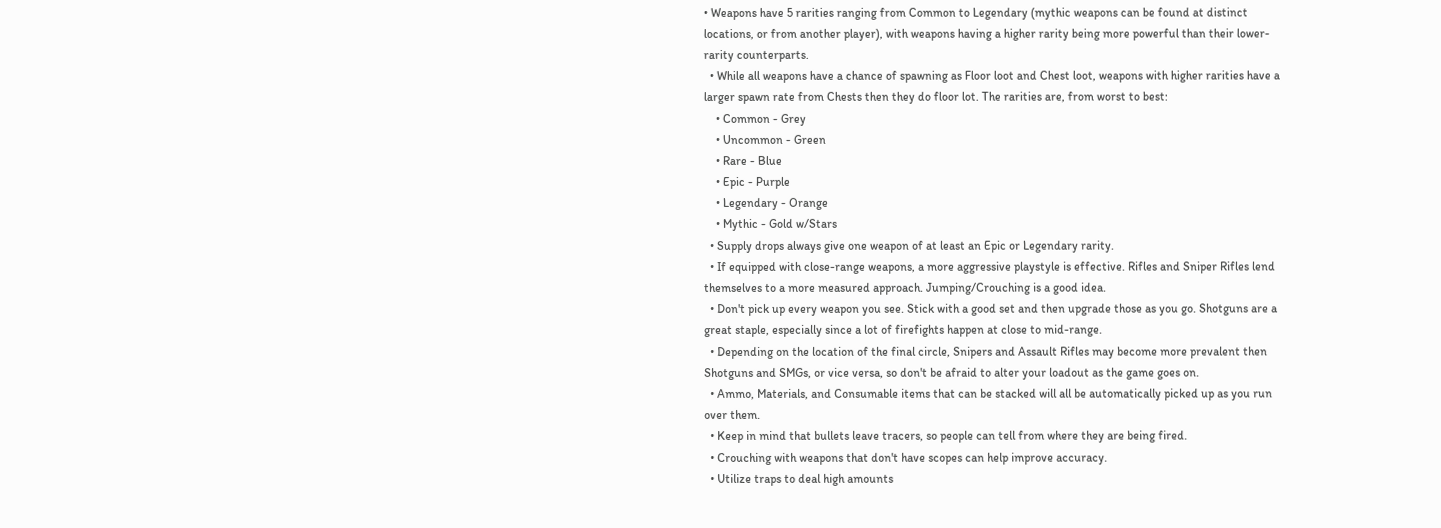• Weapons have 5 rarities ranging from Common to Legendary (mythic weapons can be found at distinct locations, or from another player), with weapons having a higher rarity being more powerful than their lower-rarity counterparts.
  • While all weapons have a chance of spawning as Floor loot and Chest loot, weapons with higher rarities have a larger spawn rate from Chests then they do floor lot. The rarities are, from worst to best:
    • Common - Grey
    • Uncommon - Green
    • Rare - Blue
    • Epic - Purple
    • Legendary - Orange
    • Mythic - Gold w/Stars
  • Supply drops always give one weapon of at least an Epic or Legendary rarity.
  • If equipped with close-range weapons, a more aggressive playstyle is effective. Rifles and Sniper Rifles lend themselves to a more measured approach. Jumping/Crouching is a good idea.
  • Don't pick up every weapon you see. Stick with a good set and then upgrade those as you go. Shotguns are a great staple, especially since a lot of firefights happen at close to mid-range.
  • Depending on the location of the final circle, Snipers and Assault Rifles may become more prevalent then Shotguns and SMGs, or vice versa, so don't be afraid to alter your loadout as the game goes on.
  • Ammo, Materials, and Consumable items that can be stacked will all be automatically picked up as you run over them.
  • Keep in mind that bullets leave tracers, so people can tell from where they are being fired.
  • Crouching with weapons that don't have scopes can help improve accuracy.
  • Utilize traps to deal high amounts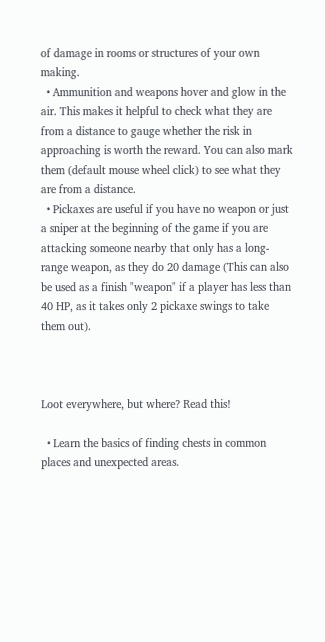of damage in rooms or structures of your own making.
  • Ammunition and weapons hover and glow in the air. This makes it helpful to check what they are from a distance to gauge whether the risk in approaching is worth the reward. You can also mark them (default mouse wheel click) to see what they are from a distance.
  • Pickaxes are useful if you have no weapon or just a sniper at the beginning of the game if you are attacking someone nearby that only has a long-range weapon, as they do 20 damage (This can also be used as a finish "weapon" if a player has less than 40 HP, as it takes only 2 pickaxe swings to take them out).



Loot everywhere, but where? Read this!

  • Learn the basics of finding chests in common places and unexpected areas.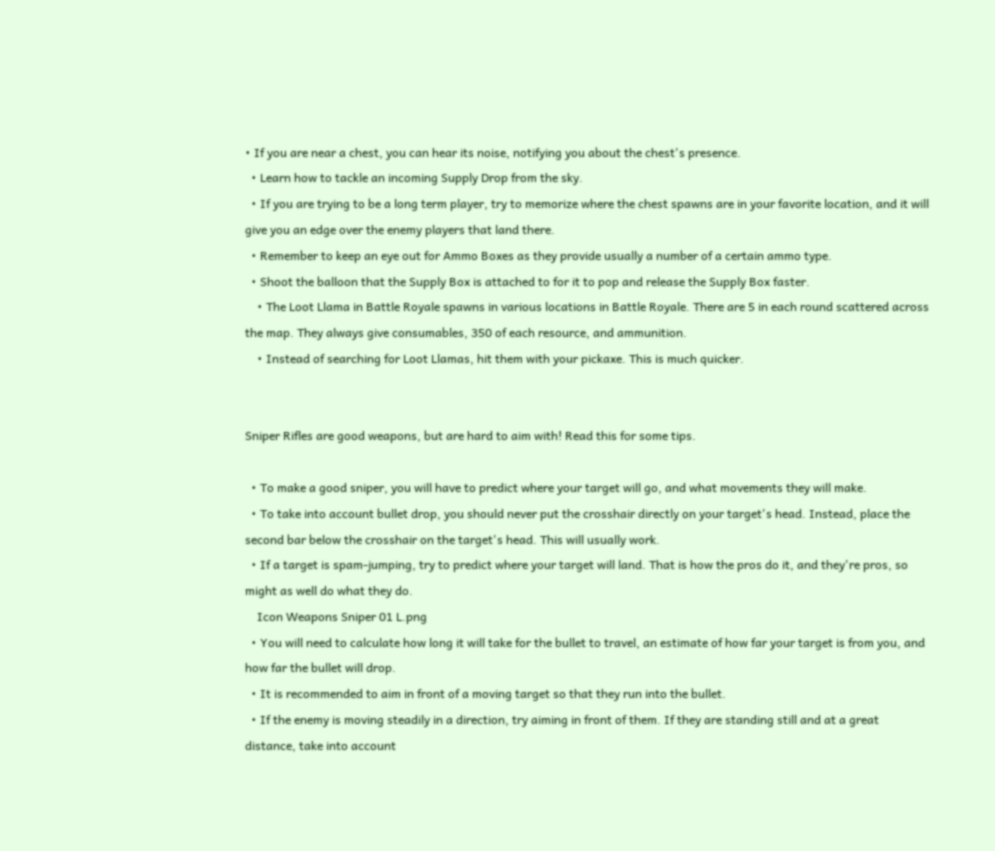• If you are near a chest, you can hear its noise, notifying you about the chest's presence.
  • Learn how to tackle an incoming Supply Drop from the sky.
  • If you are trying to be a long term player, try to memorize where the chest spawns are in your favorite location, and it will give you an edge over the enemy players that land there.
  • Remember to keep an eye out for Ammo Boxes as they provide usually a number of a certain ammo type.
  • Shoot the balloon that the Supply Box is attached to for it to pop and release the Supply Box faster.
    • The Loot Llama in Battle Royale spawns in various locations in Battle Royale. There are 5 in each round scattered across the map. They always give consumables, 350 of each resource, and ammunition.
    • Instead of searching for Loot Llamas, hit them with your pickaxe. This is much quicker.


Sniper Rifles are good weapons, but are hard to aim with! Read this for some tips.

  • To make a good sniper, you will have to predict where your target will go, and what movements they will make.
  • To take into account bullet drop, you should never put the crosshair directly on your target's head. Instead, place the second bar below the crosshair on the target's head. This will usually work.
  • If a target is spam-jumping, try to predict where your target will land. That is how the pros do it, and they're pros, so might as well do what they do.
    Icon Weapons Sniper 01 L.png
  • You will need to calculate how long it will take for the bullet to travel, an estimate of how far your target is from you, and how far the bullet will drop.
  • It is recommended to aim in front of a moving target so that they run into the bullet.
  • If the enemy is moving steadily in a direction, try aiming in front of them. If they are standing still and at a great distance, take into account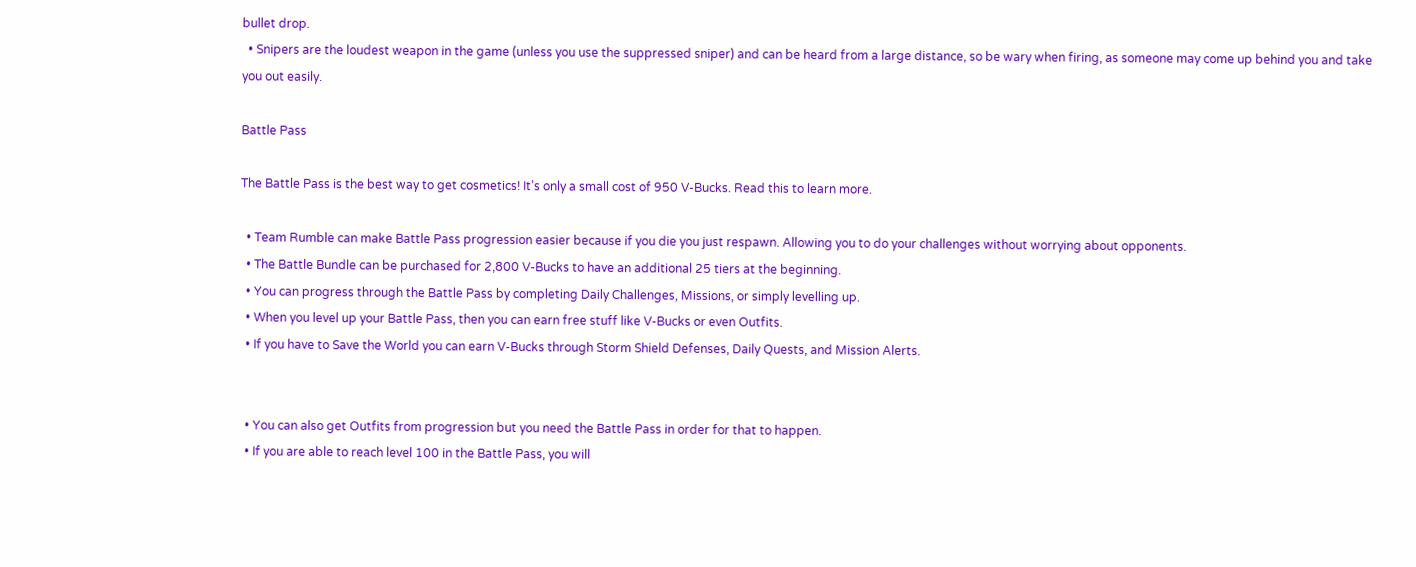bullet drop.
  • Snipers are the loudest weapon in the game (unless you use the suppressed sniper) and can be heard from a large distance, so be wary when firing, as someone may come up behind you and take you out easily.

Battle Pass

The Battle Pass is the best way to get cosmetics! It’s only a small cost of 950 V-Bucks. Read this to learn more.

  • Team Rumble can make Battle Pass progression easier because if you die you just respawn. Allowing you to do your challenges without worrying about opponents.
  • The Battle Bundle can be purchased for 2,800 V-Bucks to have an additional 25 tiers at the beginning.
  • You can progress through the Battle Pass by completing Daily Challenges, Missions, or simply levelling up.
  • When you level up your Battle Pass, then you can earn free stuff like V-Bucks or even Outfits.
  • If you have to Save the World you can earn V-Bucks through Storm Shield Defenses, Daily Quests, and Mission Alerts.


  • You can also get Outfits from progression but you need the Battle Pass in order for that to happen.
  • If you are able to reach level 100 in the Battle Pass, you will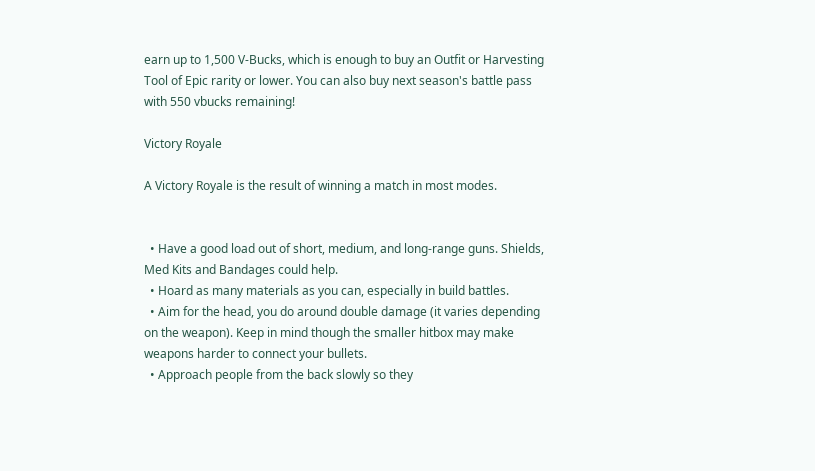earn up to 1,500 V-Bucks, which is enough to buy an Outfit or Harvesting Tool of Epic rarity or lower. You can also buy next season's battle pass with 550 vbucks remaining!

Victory Royale

A Victory Royale is the result of winning a match in most modes.


  • Have a good load out of short, medium, and long-range guns. Shields, Med Kits and Bandages could help.
  • Hoard as many materials as you can, especially in build battles.
  • Aim for the head, you do around double damage (it varies depending on the weapon). Keep in mind though the smaller hitbox may make weapons harder to connect your bullets.
  • Approach people from the back slowly so they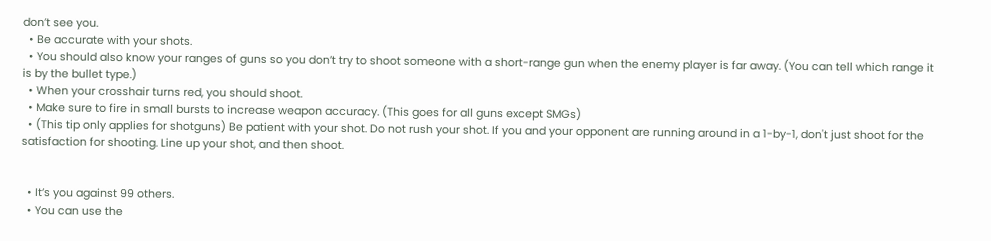don’t see you.
  • Be accurate with your shots.
  • You should also know your ranges of guns so you don’t try to shoot someone with a short-range gun when the enemy player is far away. (You can tell which range it is by the bullet type.)
  • When your crosshair turns red, you should shoot.
  • Make sure to fire in small bursts to increase weapon accuracy. (This goes for all guns except SMGs)
  • (This tip only applies for shotguns) Be patient with your shot. Do not rush your shot. If you and your opponent are running around in a 1-by-1, don't just shoot for the satisfaction for shooting. Line up your shot, and then shoot.


  • It’s you against 99 others.
  • You can use the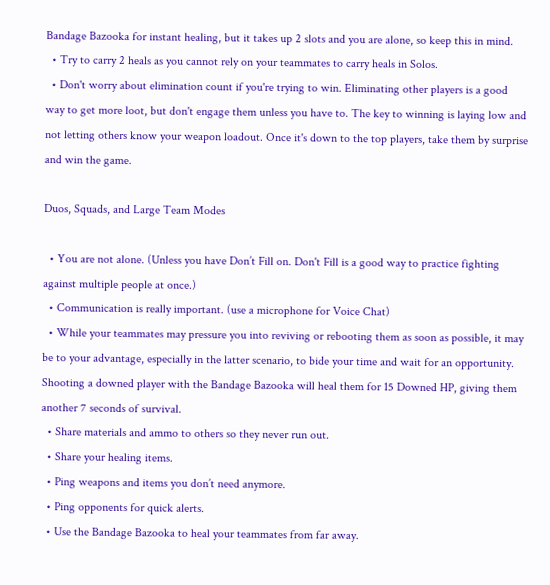Bandage Bazooka for instant healing, but it takes up 2 slots and you are alone, so keep this in mind.
  • Try to carry 2 heals as you cannot rely on your teammates to carry heals in Solos.
  • Don't worry about elimination count if you're trying to win. Eliminating other players is a good way to get more loot, but don't engage them unless you have to. The key to winning is laying low and not letting others know your weapon loadout. Once it's down to the top players, take them by surprise and win the game.

Duos, Squads, and Large Team Modes

  • You are not alone. (Unless you have Don’t Fill on. Don't Fill is a good way to practice fighting against multiple people at once.)
  • Communication is really important. (use a microphone for Voice Chat)
  • While your teammates may pressure you into reviving or rebooting them as soon as possible, it may be to your advantage, especially in the latter scenario, to bide your time and wait for an opportunity. Shooting a downed player with the Bandage Bazooka will heal them for 15 Downed HP, giving them another 7 seconds of survival.
  • Share materials and ammo to others so they never run out.
  • Share your healing items.
  • Ping weapons and items you don’t need anymore.
  • Ping opponents for quick alerts.
  • Use the Bandage Bazooka to heal your teammates from far away.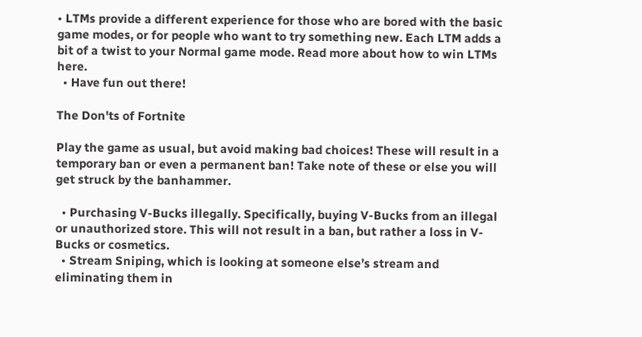• LTMs provide a different experience for those who are bored with the basic game modes, or for people who want to try something new. Each LTM adds a bit of a twist to your Normal game mode. Read more about how to win LTMs here.
  • Have fun out there!

The Don'ts of Fortnite

Play the game as usual, but avoid making bad choices! These will result in a temporary ban or even a permanent ban! Take note of these or else you will get struck by the banhammer.

  • Purchasing V-Bucks illegally. Specifically, buying V-Bucks from an illegal or unauthorized store. This will not result in a ban, but rather a loss in V-Bucks or cosmetics.
  • Stream Sniping, which is looking at someone else’s stream and eliminating them in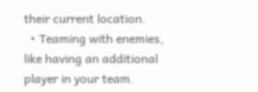their current location.
  • Teaming with enemies, like having an additional player in your team.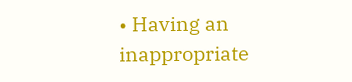• Having an inappropriate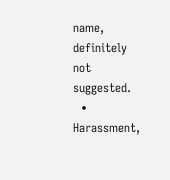name, definitely not suggested.
  • Harassment,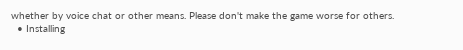whether by voice chat or other means. Please don't make the game worse for others.
  • Installing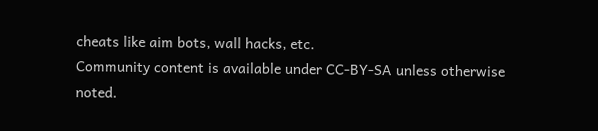cheats like aim bots, wall hacks, etc.
Community content is available under CC-BY-SA unless otherwise noted.